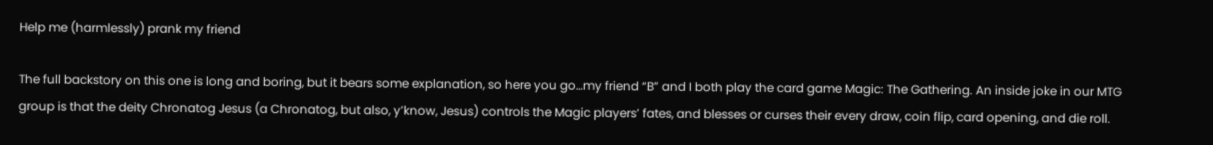Help me (harmlessly) prank my friend

The full backstory on this one is long and boring, but it bears some explanation, so here you go…my friend “B” and I both play the card game Magic: The Gathering. An inside joke in our MTG group is that the deity Chronatog Jesus (a Chronatog, but also, y’know, Jesus) controls the Magic players’ fates, and blesses or curses their every draw, coin flip, card opening, and die roll.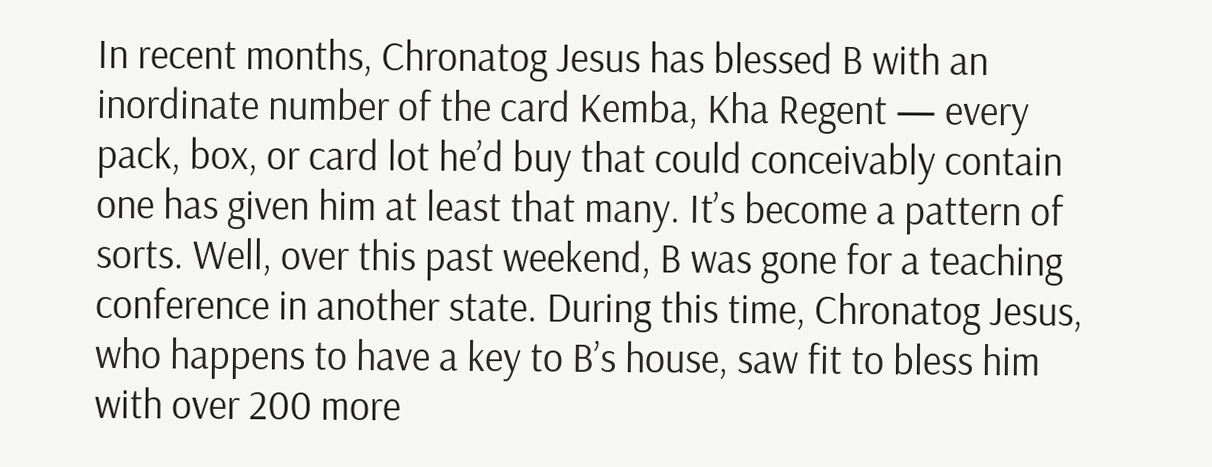In recent months, Chronatog Jesus has blessed B with an inordinate number of the card Kemba, Kha Regent — every pack, box, or card lot he’d buy that could conceivably contain one has given him at least that many. It’s become a pattern of sorts. Well, over this past weekend, B was gone for a teaching conference in another state. During this time, Chronatog Jesus, who happens to have a key to B’s house, saw fit to bless him with over 200 more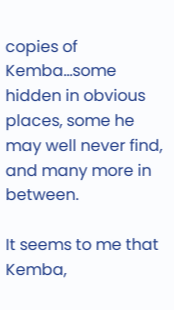copies of Kemba…some hidden in obvious places, some he may well never find, and many more in between.

It seems to me that Kemba,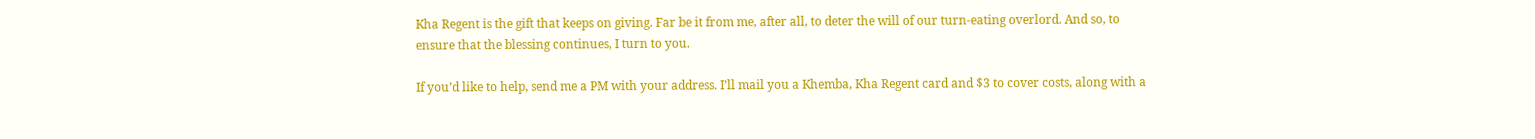Kha Regent is the gift that keeps on giving. Far be it from me, after all, to deter the will of our turn-eating overlord. And so, to ensure that the blessing continues, I turn to you.

If you’d like to help, send me a PM with your address. I’ll mail you a Khemba, Kha Regent card and $3 to cover costs, along with a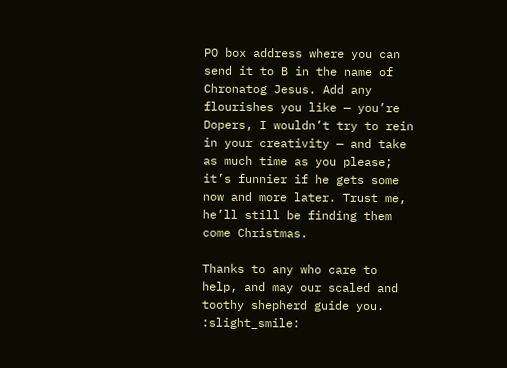PO box address where you can send it to B in the name of Chronatog Jesus. Add any flourishes you like — you’re Dopers, I wouldn’t try to rein in your creativity — and take as much time as you please; it’s funnier if he gets some now and more later. Trust me, he’ll still be finding them come Christmas.

Thanks to any who care to help, and may our scaled and toothy shepherd guide you. :slight_smile: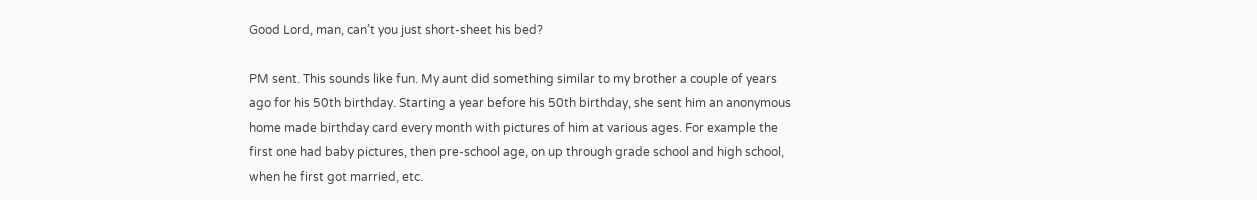Good Lord, man, can’t you just short-sheet his bed?

PM sent. This sounds like fun. My aunt did something similar to my brother a couple of years ago for his 50th birthday. Starting a year before his 50th birthday, she sent him an anonymous home made birthday card every month with pictures of him at various ages. For example the first one had baby pictures, then pre-school age, on up through grade school and high school, when he first got married, etc.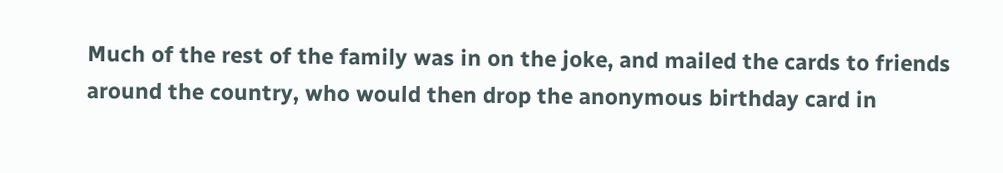Much of the rest of the family was in on the joke, and mailed the cards to friends around the country, who would then drop the anonymous birthday card in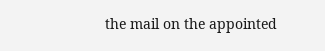the mail on the appointed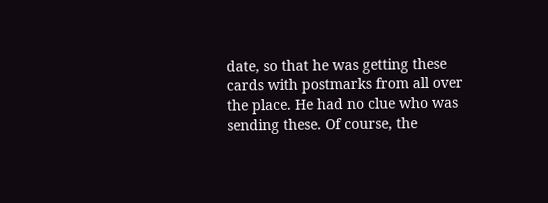date, so that he was getting these cards with postmarks from all over the place. He had no clue who was sending these. Of course, the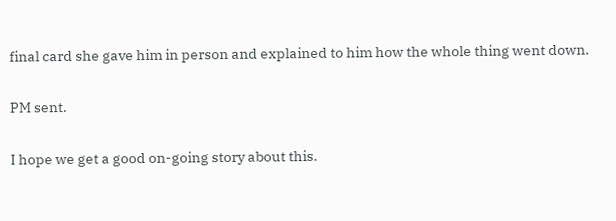final card she gave him in person and explained to him how the whole thing went down.

PM sent.

I hope we get a good on-going story about this.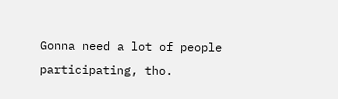Gonna need a lot of people participating, tho.